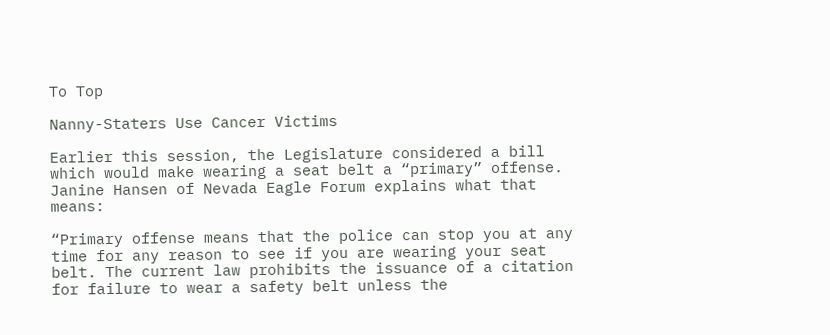To Top

Nanny-Staters Use Cancer Victims

Earlier this session, the Legislature considered a bill which would make wearing a seat belt a “primary” offense. Janine Hansen of Nevada Eagle Forum explains what that means:

“Primary offense means that the police can stop you at any time for any reason to see if you are wearing your seat belt. The current law prohibits the issuance of a citation for failure to wear a safety belt unless the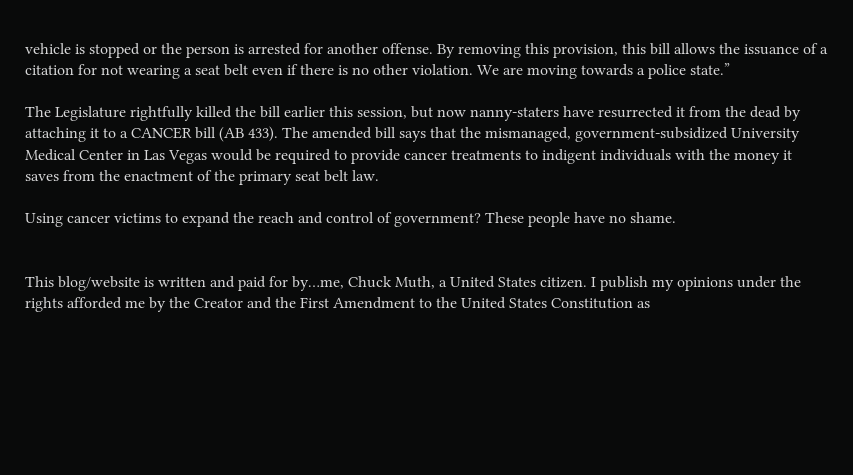vehicle is stopped or the person is arrested for another offense. By removing this provision, this bill allows the issuance of a citation for not wearing a seat belt even if there is no other violation. We are moving towards a police state.”

The Legislature rightfully killed the bill earlier this session, but now nanny-staters have resurrected it from the dead by attaching it to a CANCER bill (AB 433). The amended bill says that the mismanaged, government-subsidized University Medical Center in Las Vegas would be required to provide cancer treatments to indigent individuals with the money it saves from the enactment of the primary seat belt law.

Using cancer victims to expand the reach and control of government? These people have no shame.


This blog/website is written and paid for by…me, Chuck Muth, a United States citizen. I publish my opinions under the rights afforded me by the Creator and the First Amendment to the United States Constitution as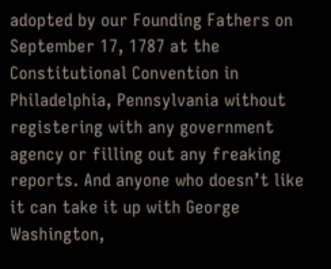adopted by our Founding Fathers on September 17, 1787 at the Constitutional Convention in Philadelphia, Pennsylvania without registering with any government agency or filling out any freaking reports. And anyone who doesn’t like it can take it up with George Washington,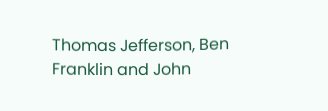Thomas Jefferson, Ben Franklin and John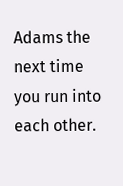Adams the next time you run into each other.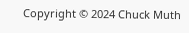Copyright © 2024 Chuck Muth